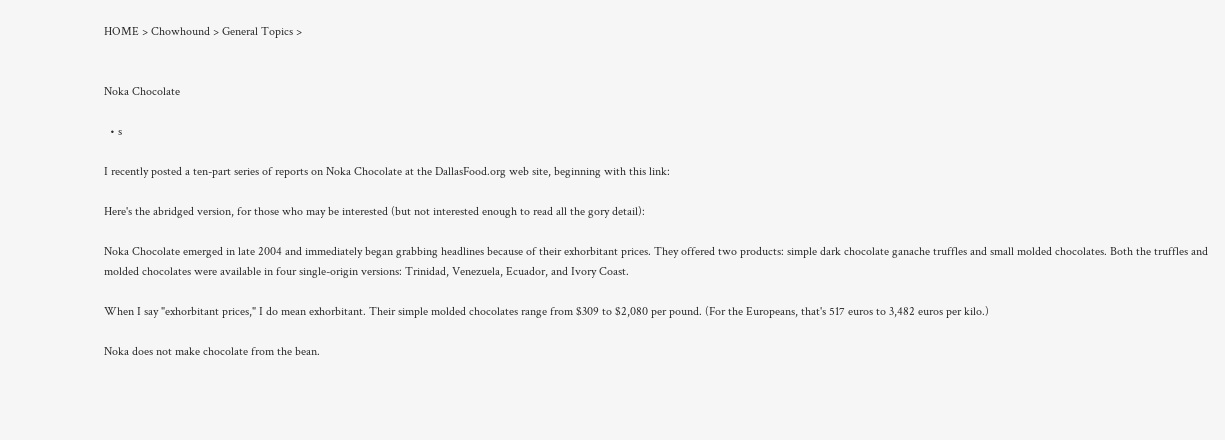HOME > Chowhound > General Topics >


Noka Chocolate

  • s

I recently posted a ten-part series of reports on Noka Chocolate at the DallasFood.org web site, beginning with this link:

Here's the abridged version, for those who may be interested (but not interested enough to read all the gory detail):

Noka Chocolate emerged in late 2004 and immediately began grabbing headlines because of their exhorbitant prices. They offered two products: simple dark chocolate ganache truffles and small molded chocolates. Both the truffles and molded chocolates were available in four single-origin versions: Trinidad, Venezuela, Ecuador, and Ivory Coast.

When I say "exhorbitant prices," I do mean exhorbitant. Their simple molded chocolates range from $309 to $2,080 per pound. (For the Europeans, that's 517 euros to 3,482 euros per kilo.)

Noka does not make chocolate from the bean.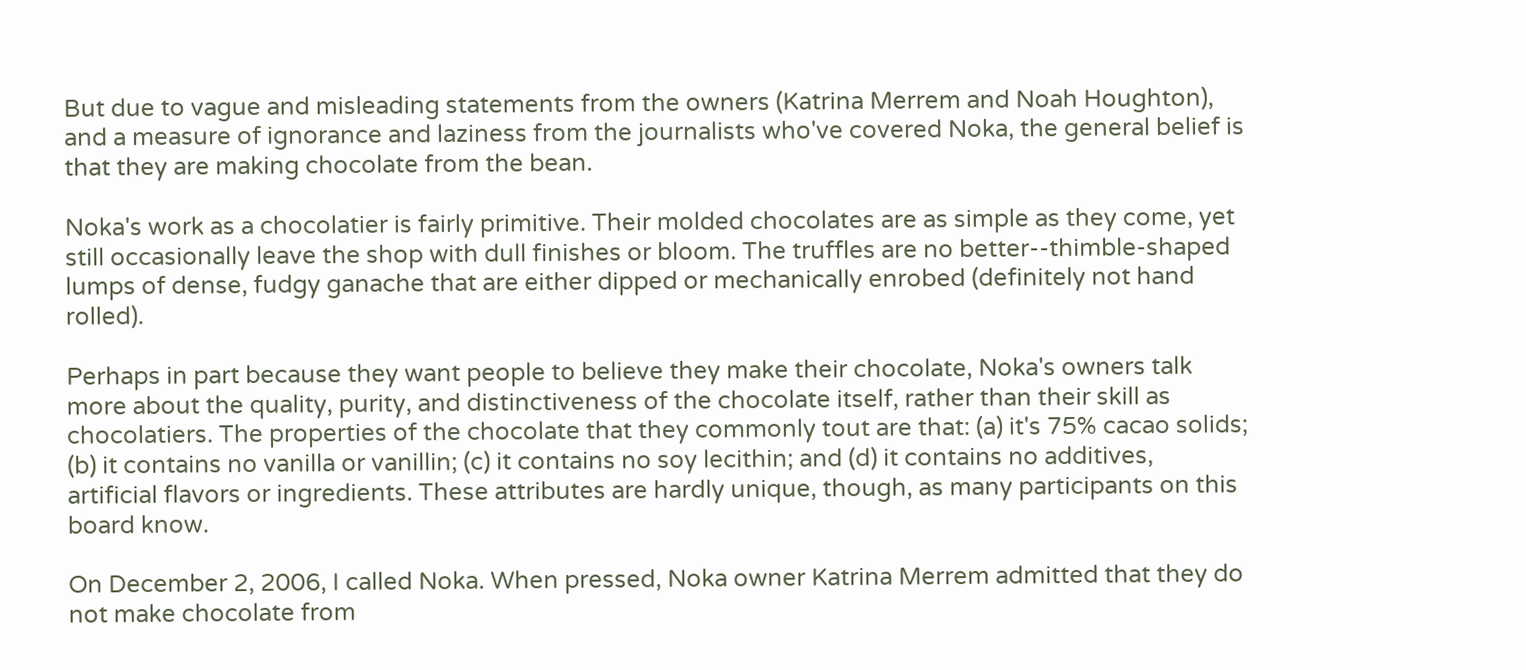But due to vague and misleading statements from the owners (Katrina Merrem and Noah Houghton), and a measure of ignorance and laziness from the journalists who've covered Noka, the general belief is that they are making chocolate from the bean.

Noka's work as a chocolatier is fairly primitive. Their molded chocolates are as simple as they come, yet still occasionally leave the shop with dull finishes or bloom. The truffles are no better--thimble-shaped lumps of dense, fudgy ganache that are either dipped or mechanically enrobed (definitely not hand rolled).

Perhaps in part because they want people to believe they make their chocolate, Noka's owners talk more about the quality, purity, and distinctiveness of the chocolate itself, rather than their skill as chocolatiers. The properties of the chocolate that they commonly tout are that: (a) it's 75% cacao solids; (b) it contains no vanilla or vanillin; (c) it contains no soy lecithin; and (d) it contains no additives, artificial flavors or ingredients. These attributes are hardly unique, though, as many participants on this board know.

On December 2, 2006, I called Noka. When pressed, Noka owner Katrina Merrem admitted that they do not make chocolate from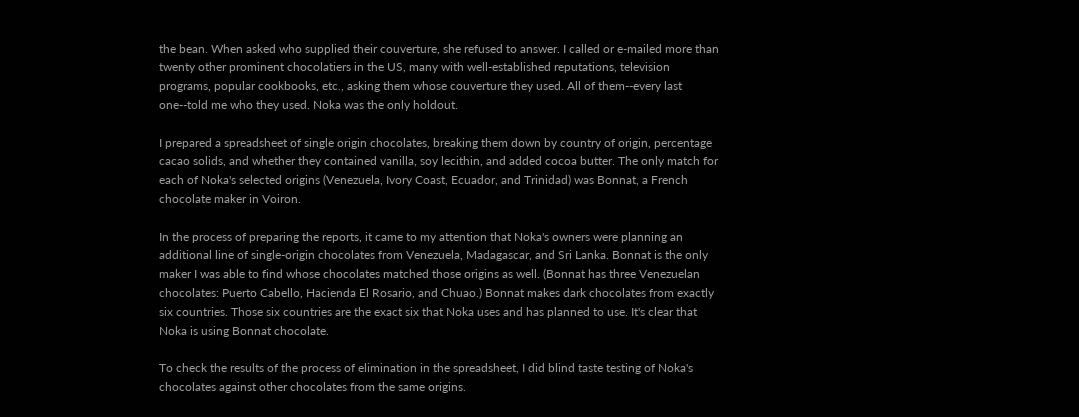the bean. When asked who supplied their couverture, she refused to answer. I called or e-mailed more than twenty other prominent chocolatiers in the US, many with well-established reputations, television programs, popular cookbooks, etc., asking them whose couverture they used. All of them--every last one--told me who they used. Noka was the only holdout.

I prepared a spreadsheet of single origin chocolates, breaking them down by country of origin, percentage cacao solids, and whether they contained vanilla, soy lecithin, and added cocoa butter. The only match for each of Noka's selected origins (Venezuela, Ivory Coast, Ecuador, and Trinidad) was Bonnat, a French chocolate maker in Voiron.

In the process of preparing the reports, it came to my attention that Noka's owners were planning an additional line of single-origin chocolates from Venezuela, Madagascar, and Sri Lanka. Bonnat is the only maker I was able to find whose chocolates matched those origins as well. (Bonnat has three Venezuelan chocolates: Puerto Cabello, Hacienda El Rosario, and Chuao.) Bonnat makes dark chocolates from exactly six countries. Those six countries are the exact six that Noka uses and has planned to use. It's clear that Noka is using Bonnat chocolate.

To check the results of the process of elimination in the spreadsheet, I did blind taste testing of Noka's chocolates against other chocolates from the same origins.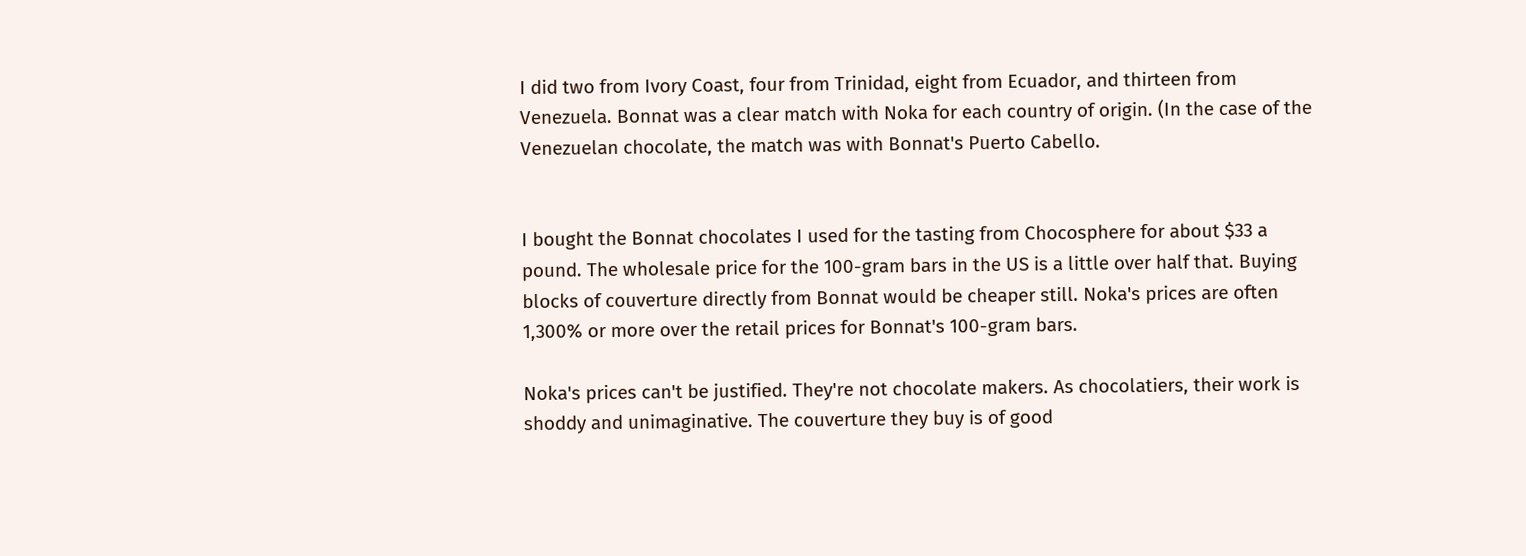I did two from Ivory Coast, four from Trinidad, eight from Ecuador, and thirteen from Venezuela. Bonnat was a clear match with Noka for each country of origin. (In the case of the Venezuelan chocolate, the match was with Bonnat's Puerto Cabello.


I bought the Bonnat chocolates I used for the tasting from Chocosphere for about $33 a pound. The wholesale price for the 100-gram bars in the US is a little over half that. Buying blocks of couverture directly from Bonnat would be cheaper still. Noka's prices are often 1,300% or more over the retail prices for Bonnat's 100-gram bars.

Noka's prices can't be justified. They're not chocolate makers. As chocolatiers, their work is shoddy and unimaginative. The couverture they buy is of good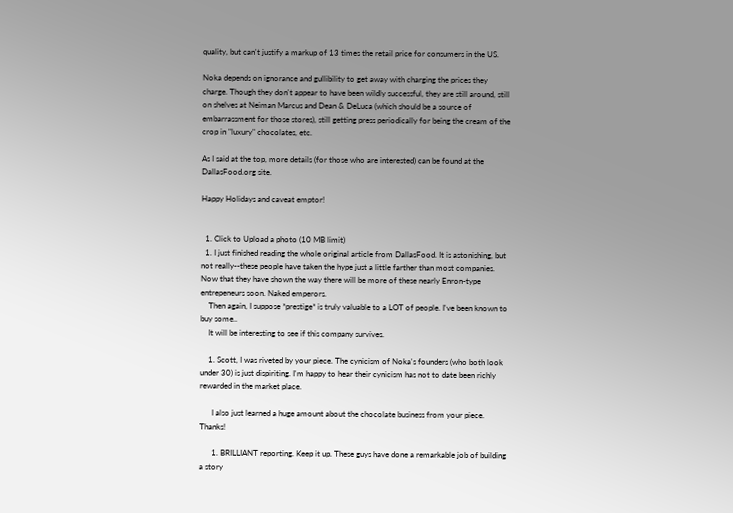quality, but can't justify a markup of 13 times the retail price for consumers in the US.

Noka depends on ignorance and gullibility to get away with charging the prices they charge. Though they don't appear to have been wildly successful, they are still around, still on shelves at Neiman Marcus and Dean & DeLuca (which should be a source of embarrassment for those stores), still getting press periodically for being the cream of the crop in "luxury" chocolates, etc.

As I said at the top, more details (for those who are interested) can be found at the DallasFood.org site.

Happy Holidays and caveat emptor!


  1. Click to Upload a photo (10 MB limit)
  1. I just finished reading the whole original article from DallasFood. It is astonishing, but not really--these people have taken the hype just a little farther than most companies. Now that they have shown the way there will be more of these nearly Enron-type entrepeneurs soon. Naked emperors.
    Then again, I suppose *prestige* is truly valuable to a LOT of people. I've been known to buy some..
    It will be interesting to see if this company survives.

    1. Scott, I was riveted by your piece. The cynicism of Noka's founders (who both look under 30) is just dispiriting. I'm happy to hear their cynicism has not to date been richly rewarded in the market place.

      I also just learned a huge amount about the chocolate business from your piece. Thanks!

      1. BRILLIANT reporting. Keep it up. These guys have done a remarkable job of building a story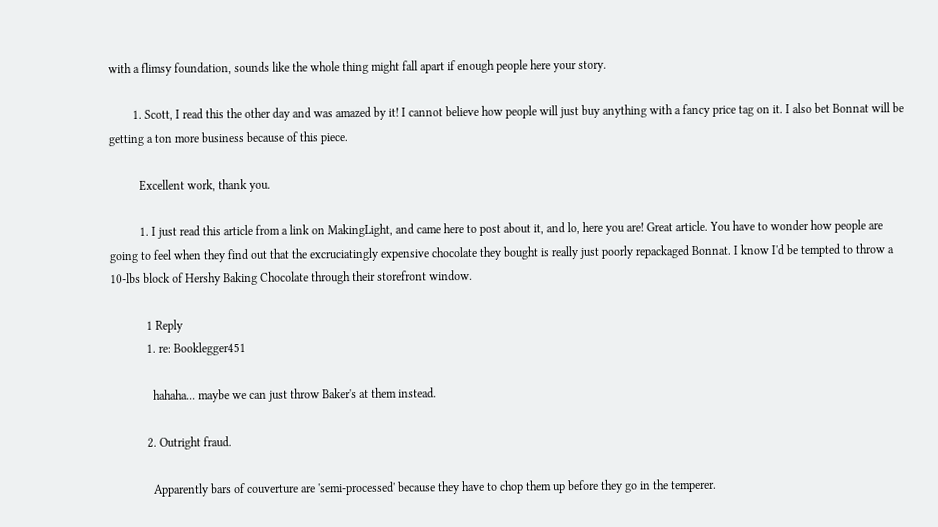with a flimsy foundation, sounds like the whole thing might fall apart if enough people here your story.

        1. Scott, I read this the other day and was amazed by it! I cannot believe how people will just buy anything with a fancy price tag on it. I also bet Bonnat will be getting a ton more business because of this piece.

          Excellent work, thank you.

          1. I just read this article from a link on MakingLight, and came here to post about it, and lo, here you are! Great article. You have to wonder how people are going to feel when they find out that the excruciatingly expensive chocolate they bought is really just poorly repackaged Bonnat. I know I'd be tempted to throw a 10-lbs block of Hershy Baking Chocolate through their storefront window.

            1 Reply
            1. re: Booklegger451

              hahaha... maybe we can just throw Baker's at them instead.

            2. Outright fraud.

              Apparently bars of couverture are 'semi-processed' because they have to chop them up before they go in the temperer.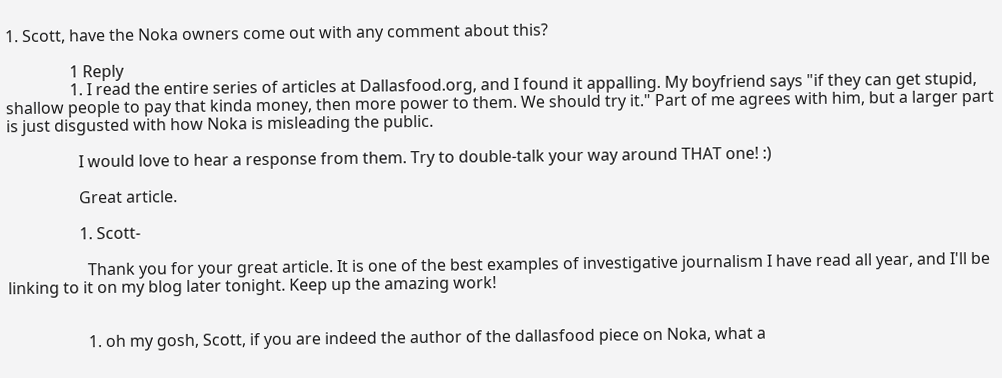1. Scott, have the Noka owners come out with any comment about this?

                1 Reply
                1. I read the entire series of articles at Dallasfood.org, and I found it appalling. My boyfriend says "if they can get stupid, shallow people to pay that kinda money, then more power to them. We should try it." Part of me agrees with him, but a larger part is just disgusted with how Noka is misleading the public.

                  I would love to hear a response from them. Try to double-talk your way around THAT one! :)

                  Great article.

                  1. Scott-

                    Thank you for your great article. It is one of the best examples of investigative journalism I have read all year, and I'll be linking to it on my blog later tonight. Keep up the amazing work!


                    1. oh my gosh, Scott, if you are indeed the author of the dallasfood piece on Noka, what a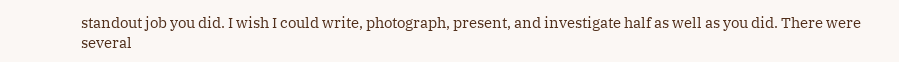standout job you did. I wish I could write, photograph, present, and investigate half as well as you did. There were several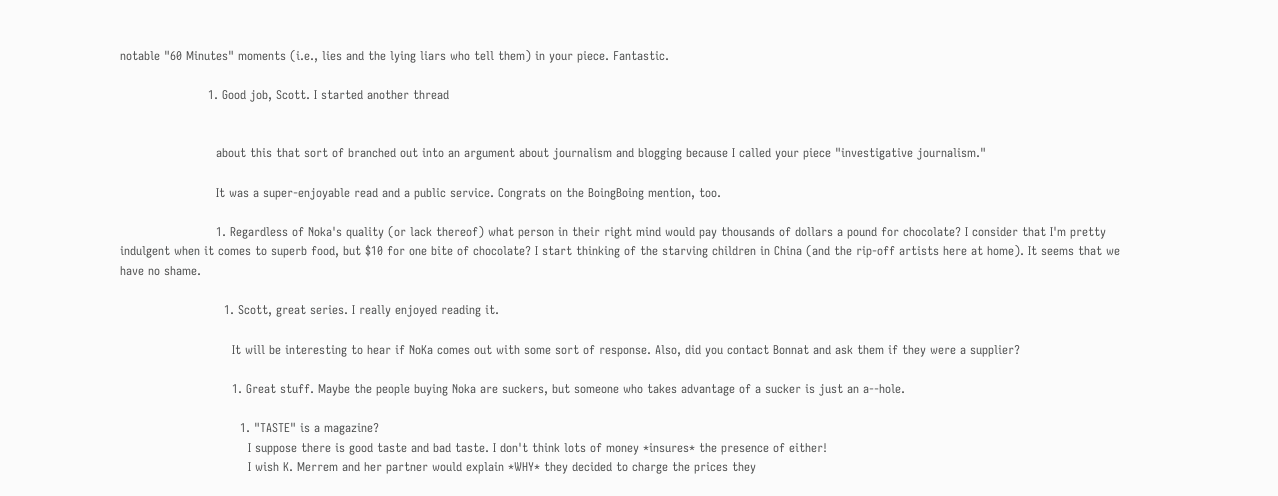notable "60 Minutes" moments (i.e., lies and the lying liars who tell them) in your piece. Fantastic.

                      1. Good job, Scott. I started another thread


                        about this that sort of branched out into an argument about journalism and blogging because I called your piece "investigative journalism."

                        It was a super-enjoyable read and a public service. Congrats on the BoingBoing mention, too.

                        1. Regardless of Noka's quality (or lack thereof) what person in their right mind would pay thousands of dollars a pound for chocolate? I consider that I'm pretty indulgent when it comes to superb food, but $10 for one bite of chocolate? I start thinking of the starving children in China (and the rip-off artists here at home). It seems that we have no shame.

                          1. Scott, great series. I really enjoyed reading it.

                            It will be interesting to hear if NoKa comes out with some sort of response. Also, did you contact Bonnat and ask them if they were a supplier?

                            1. Great stuff. Maybe the people buying Noka are suckers, but someone who takes advantage of a sucker is just an a--hole.

                              1. "TASTE" is a magazine?
                                I suppose there is good taste and bad taste. I don't think lots of money *insures* the presence of either!
                                I wish K. Merrem and her partner would explain *WHY* they decided to charge the prices they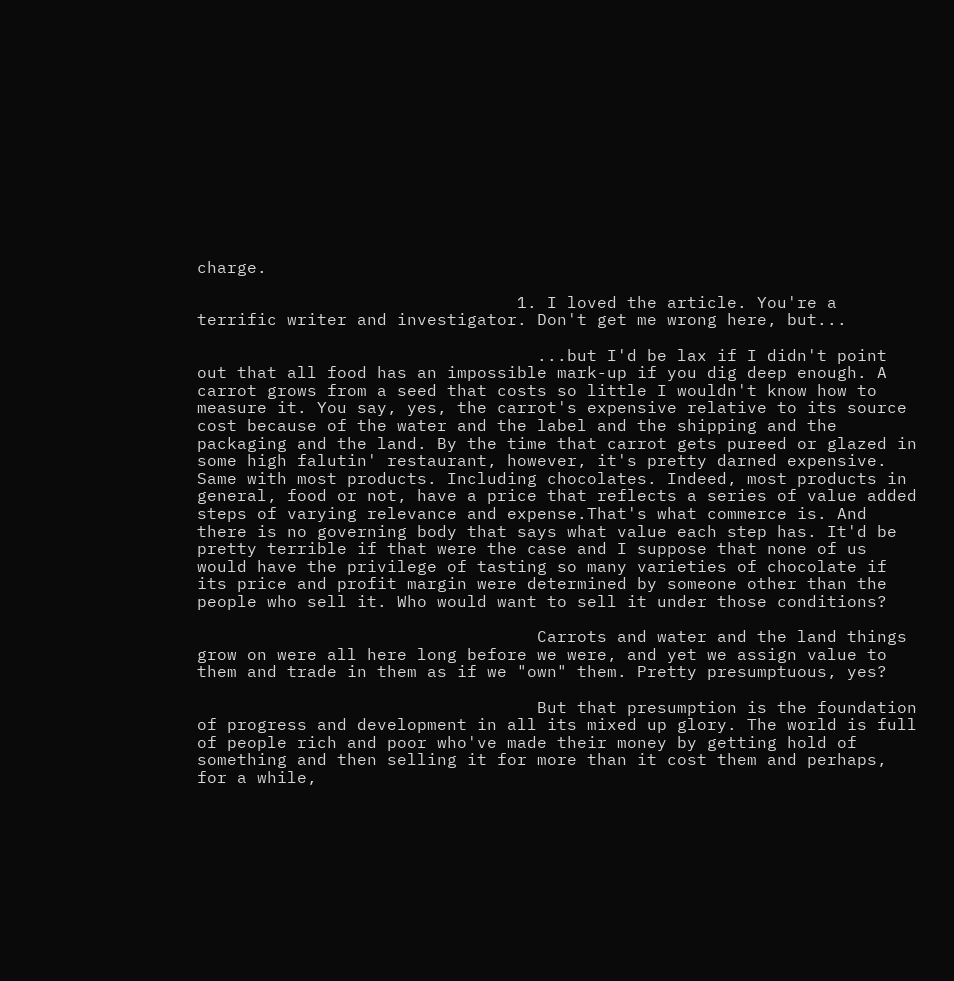charge.

                                1. I loved the article. You're a terrific writer and investigator. Don't get me wrong here, but...

                                  ...but I'd be lax if I didn't point out that all food has an impossible mark-up if you dig deep enough. A carrot grows from a seed that costs so little I wouldn't know how to measure it. You say, yes, the carrot's expensive relative to its source cost because of the water and the label and the shipping and the packaging and the land. By the time that carrot gets pureed or glazed in some high falutin' restaurant, however, it's pretty darned expensive. Same with most products. Including chocolates. Indeed, most products in general, food or not, have a price that reflects a series of value added steps of varying relevance and expense.That's what commerce is. And there is no governing body that says what value each step has. It'd be pretty terrible if that were the case and I suppose that none of us would have the privilege of tasting so many varieties of chocolate if its price and profit margin were determined by someone other than the people who sell it. Who would want to sell it under those conditions?

                                  Carrots and water and the land things grow on were all here long before we were, and yet we assign value to them and trade in them as if we "own" them. Pretty presumptuous, yes?

                                  But that presumption is the foundation of progress and development in all its mixed up glory. The world is full of people rich and poor who've made their money by getting hold of something and then selling it for more than it cost them and perhaps, for a while,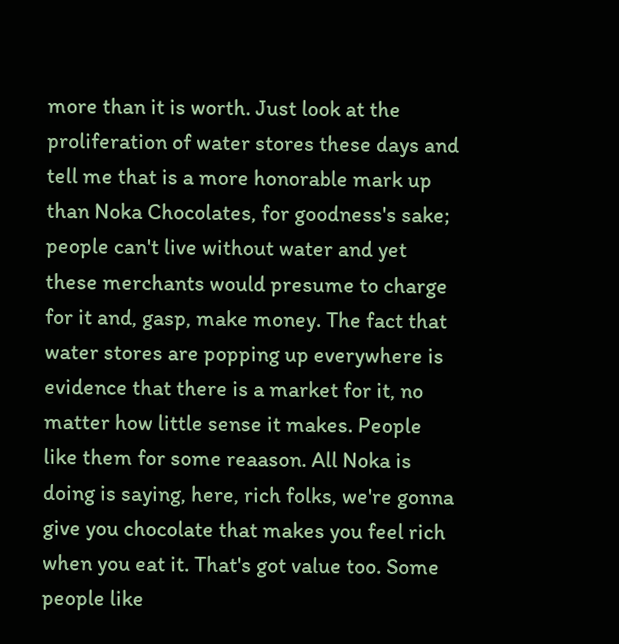more than it is worth. Just look at the proliferation of water stores these days and tell me that is a more honorable mark up than Noka Chocolates, for goodness's sake; people can't live without water and yet these merchants would presume to charge for it and, gasp, make money. The fact that water stores are popping up everywhere is evidence that there is a market for it, no matter how little sense it makes. People like them for some reaason. All Noka is doing is saying, here, rich folks, we're gonna give you chocolate that makes you feel rich when you eat it. That's got value too. Some people like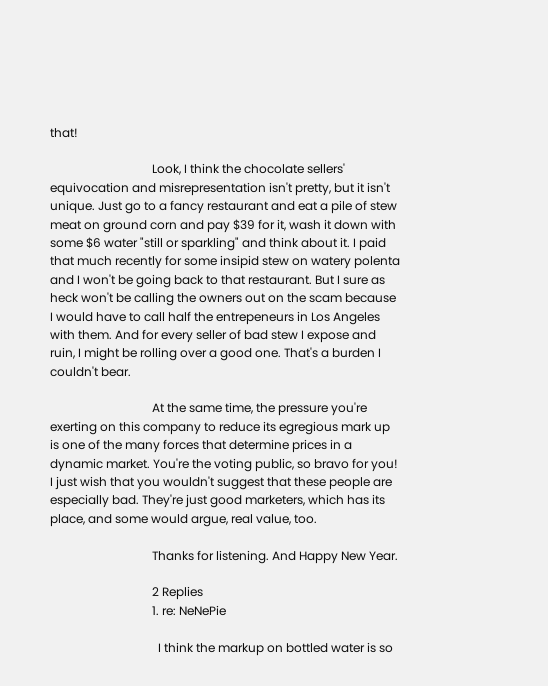that!

                                  Look, I think the chocolate sellers' equivocation and misrepresentation isn't pretty, but it isn't unique. Just go to a fancy restaurant and eat a pile of stew meat on ground corn and pay $39 for it, wash it down with some $6 water "still or sparkling" and think about it. I paid that much recently for some insipid stew on watery polenta and I won't be going back to that restaurant. But I sure as heck won't be calling the owners out on the scam because I would have to call half the entrepeneurs in Los Angeles with them. And for every seller of bad stew I expose and ruin, I might be rolling over a good one. That's a burden I couldn't bear.

                                  At the same time, the pressure you're exerting on this company to reduce its egregious mark up is one of the many forces that determine prices in a dynamic market. You're the voting public, so bravo for you! I just wish that you wouldn't suggest that these people are especially bad. They're just good marketers, which has its place, and some would argue, real value, too.

                                  Thanks for listening. And Happy New Year.

                                  2 Replies
                                  1. re: NeNePie

                                    I think the markup on bottled water is so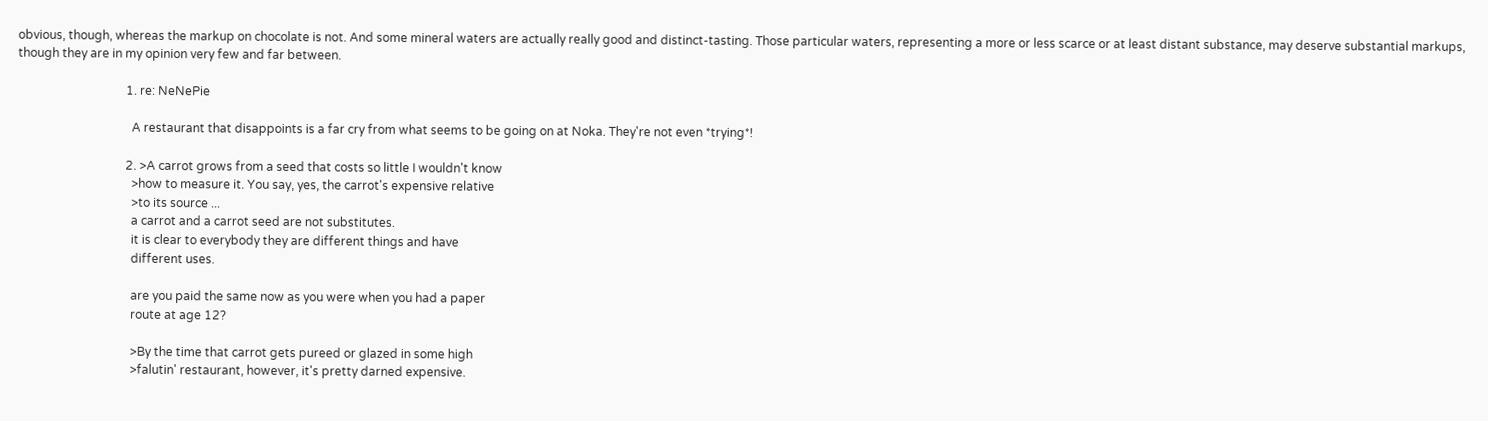obvious, though, whereas the markup on chocolate is not. And some mineral waters are actually really good and distinct-tasting. Those particular waters, representing a more or less scarce or at least distant substance, may deserve substantial markups, though they are in my opinion very few and far between.

                                    1. re: NeNePie

                                      A restaurant that disappoints is a far cry from what seems to be going on at Noka. They're not even *trying*!

                                    2. >A carrot grows from a seed that costs so little I wouldn't know
                                      >how to measure it. You say, yes, the carrot's expensive relative
                                      >to its source ...
                                      a carrot and a carrot seed are not substitutes.
                                      it is clear to everybody they are different things and have
                                      different uses.

                                      are you paid the same now as you were when you had a paper
                                      route at age 12?

                                      >By the time that carrot gets pureed or glazed in some high
                                      >falutin' restaurant, however, it's pretty darned expensive.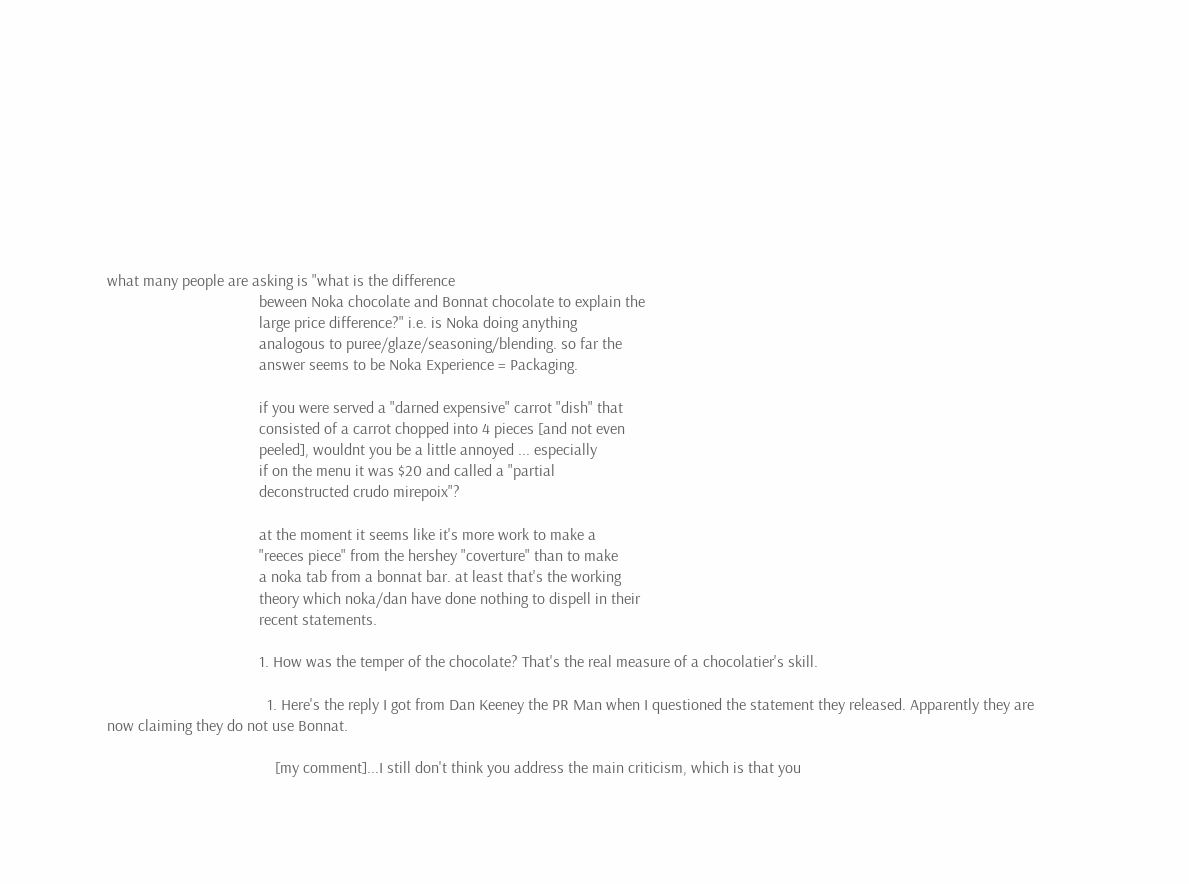what many people are asking is "what is the difference
                                      beween Noka chocolate and Bonnat chocolate to explain the
                                      large price difference?" i.e. is Noka doing anything
                                      analogous to puree/glaze/seasoning/blending. so far the
                                      answer seems to be Noka Experience = Packaging.

                                      if you were served a "darned expensive" carrot "dish" that
                                      consisted of a carrot chopped into 4 pieces [and not even
                                      peeled], wouldnt you be a little annoyed ... especially
                                      if on the menu it was $20 and called a "partial
                                      deconstructed crudo mirepoix"?

                                      at the moment it seems like it's more work to make a
                                      "reeces piece" from the hershey "coverture" than to make
                                      a noka tab from a bonnat bar. at least that's the working
                                      theory which noka/dan have done nothing to dispell in their
                                      recent statements.

                                      1. How was the temper of the chocolate? That's the real measure of a chocolatier's skill.

                                        1. Here's the reply I got from Dan Keeney the PR Man when I questioned the statement they released. Apparently they are now claiming they do not use Bonnat.

                                          [my comment]...I still don't think you address the main criticism, which is that you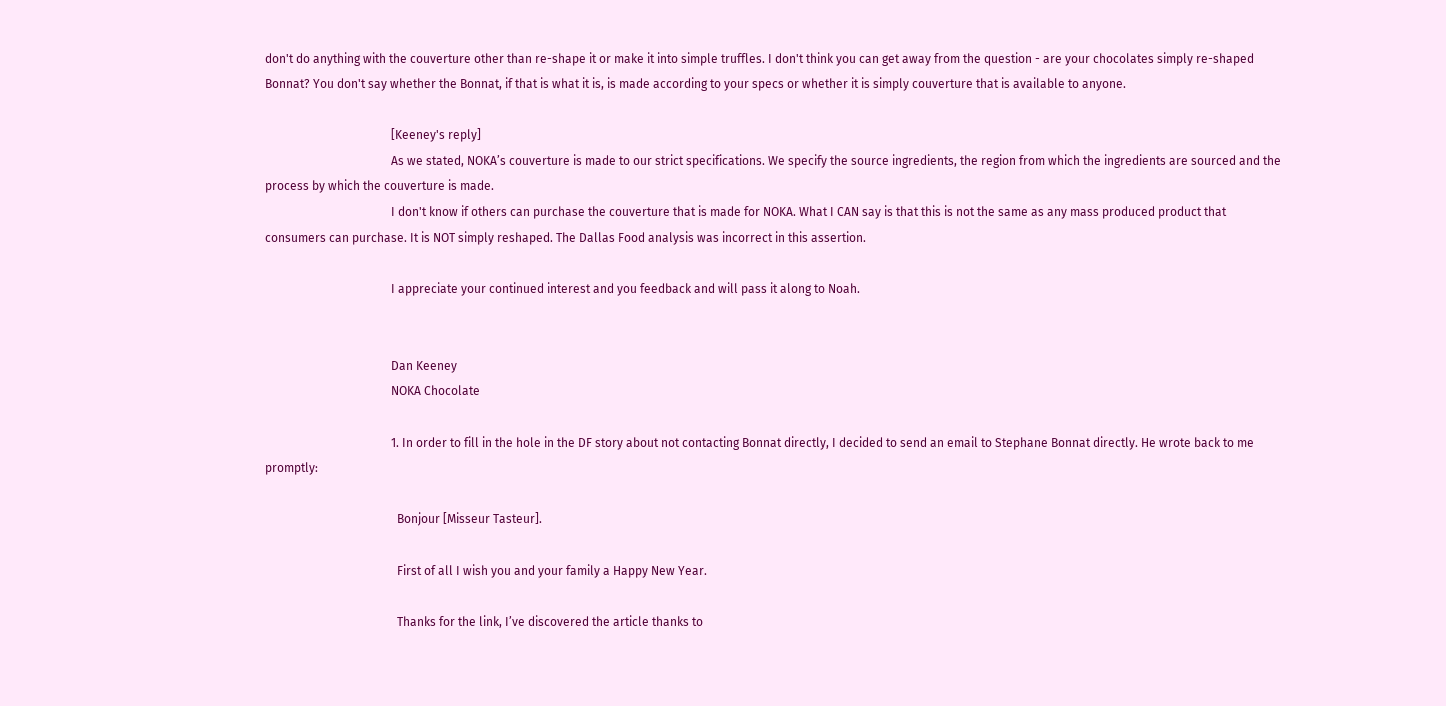don't do anything with the couverture other than re-shape it or make it into simple truffles. I don't think you can get away from the question - are your chocolates simply re-shaped Bonnat? You don't say whether the Bonnat, if that is what it is, is made according to your specs or whether it is simply couverture that is available to anyone.

                                          [Keeney's reply]
                                          As we stated, NOKA’s couverture is made to our strict specifications. We specify the source ingredients, the region from which the ingredients are sourced and the process by which the couverture is made.
                                          I don't know if others can purchase the couverture that is made for NOKA. What I CAN say is that this is not the same as any mass produced product that consumers can purchase. It is NOT simply reshaped. The Dallas Food analysis was incorrect in this assertion.

                                          I appreciate your continued interest and you feedback and will pass it along to Noah.


                                          Dan Keeney
                                          NOKA Chocolate

                                          1. In order to fill in the hole in the DF story about not contacting Bonnat directly, I decided to send an email to Stephane Bonnat directly. He wrote back to me promptly:

                                            Bonjour [Misseur Tasteur].

                                            First of all I wish you and your family a Happy New Year.

                                            Thanks for the link, I’ve discovered the article thanks to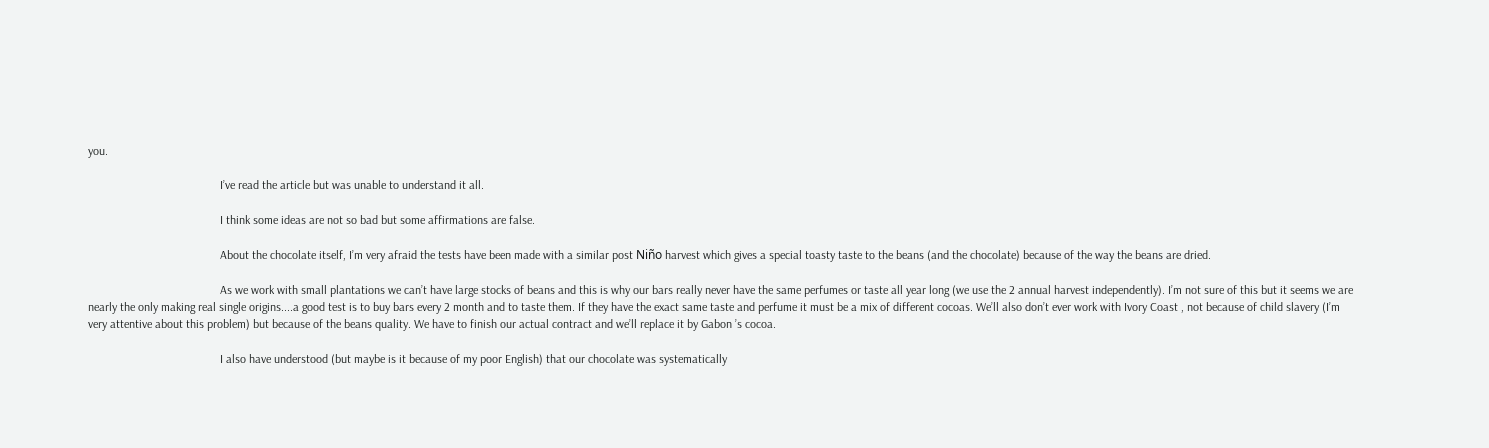you.

                                            I’ve read the article but was unable to understand it all.

                                            I think some ideas are not so bad but some affirmations are false.

                                            About the chocolate itself, I’m very afraid the tests have been made with a similar post Niño harvest which gives a special toasty taste to the beans (and the chocolate) because of the way the beans are dried.

                                            As we work with small plantations we can’t have large stocks of beans and this is why our bars really never have the same perfumes or taste all year long (we use the 2 annual harvest independently). I’m not sure of this but it seems we are nearly the only making real single origins....a good test is to buy bars every 2 month and to taste them. If they have the exact same taste and perfume it must be a mix of different cocoas. We’ll also don’t ever work with Ivory Coast , not because of child slavery (I’m very attentive about this problem) but because of the beans quality. We have to finish our actual contract and we’ll replace it by Gabon ’s cocoa.

                                            I also have understood (but maybe is it because of my poor English) that our chocolate was systematically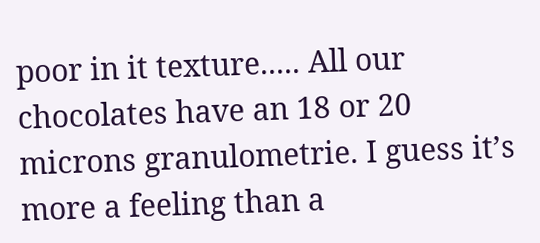poor in it texture..... All our chocolates have an 18 or 20 microns granulometrie. I guess it’s more a feeling than a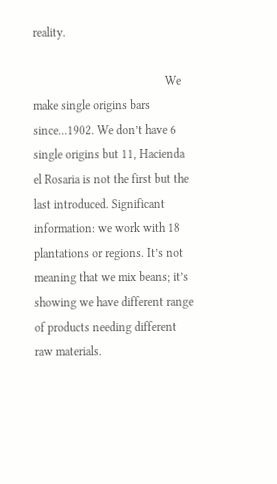reality.

                                            We make single origins bars since...1902. We don’t have 6 single origins but 11, Hacienda el Rosaria is not the first but the last introduced. Significant information: we work with 18 plantations or regions. It’s not meaning that we mix beans; it’s showing we have different range of products needing different raw materials.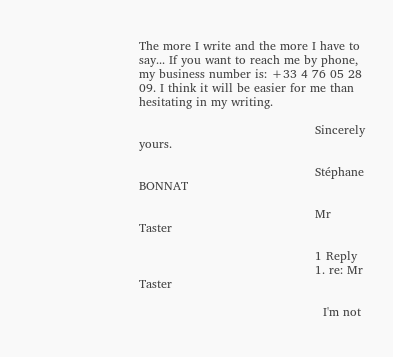The more I write and the more I have to say... If you want to reach me by phone, my business number is: +33 4 76 05 28 09. I think it will be easier for me than hesitating in my writing.

                                            Sincerely yours.

                                            Stéphane BONNAT

                                            Mr Taster

                                            1 Reply
                                            1. re: Mr Taster

                                              I'm not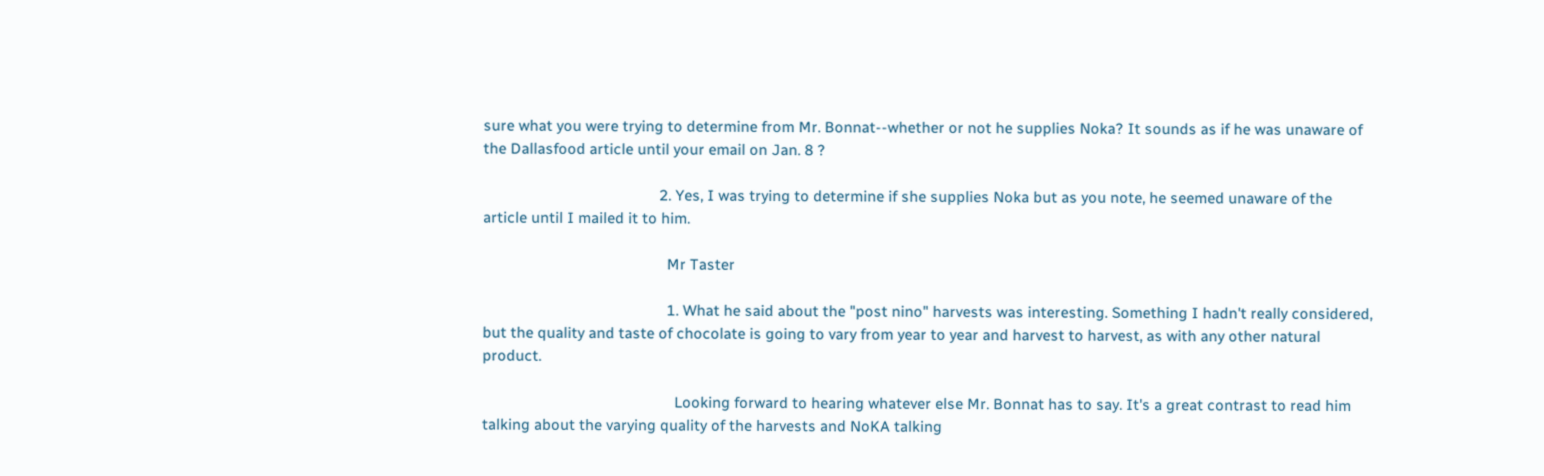sure what you were trying to determine from Mr. Bonnat--whether or not he supplies Noka? It sounds as if he was unaware of the Dallasfood article until your email on Jan. 8 ?

                                            2. Yes, I was trying to determine if she supplies Noka but as you note, he seemed unaware of the article until I mailed it to him.

                                              Mr Taster

                                              1. What he said about the "post nino" harvests was interesting. Something I hadn't really considered, but the quality and taste of chocolate is going to vary from year to year and harvest to harvest, as with any other natural product.

                                                Looking forward to hearing whatever else Mr. Bonnat has to say. It's a great contrast to read him talking about the varying quality of the harvests and NoKA talking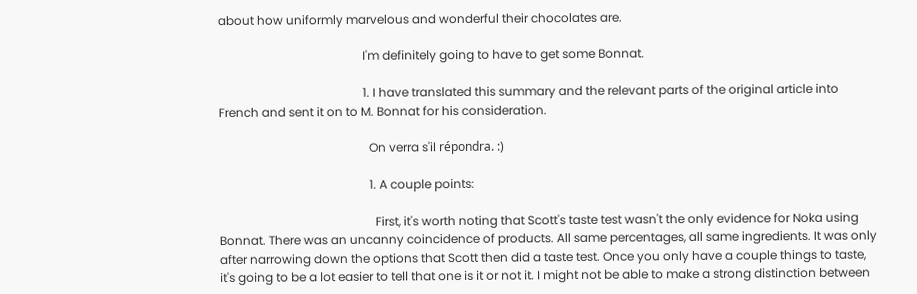about how uniformly marvelous and wonderful their chocolates are.

                                                I'm definitely going to have to get some Bonnat.

                                                1. I have translated this summary and the relevant parts of the original article into French and sent it on to M. Bonnat for his consideration.

                                                  On verra s'il répondra. :)

                                                  1. A couple points:

                                                    First, it's worth noting that Scott's taste test wasn't the only evidence for Noka using Bonnat. There was an uncanny coincidence of products. All same percentages, all same ingredients. It was only after narrowing down the options that Scott then did a taste test. Once you only have a couple things to taste, it's going to be a lot easier to tell that one is it or not it. I might not be able to make a strong distinction between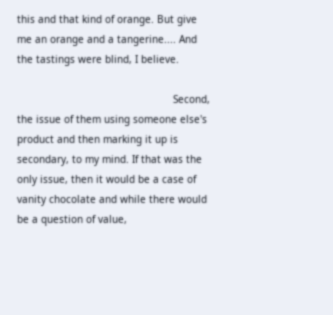this and that kind of orange. But give me an orange and a tangerine.... And the tastings were blind, I believe.

                                                    Second, the issue of them using someone else's product and then marking it up is secondary, to my mind. If that was the only issue, then it would be a case of vanity chocolate and while there would be a question of value,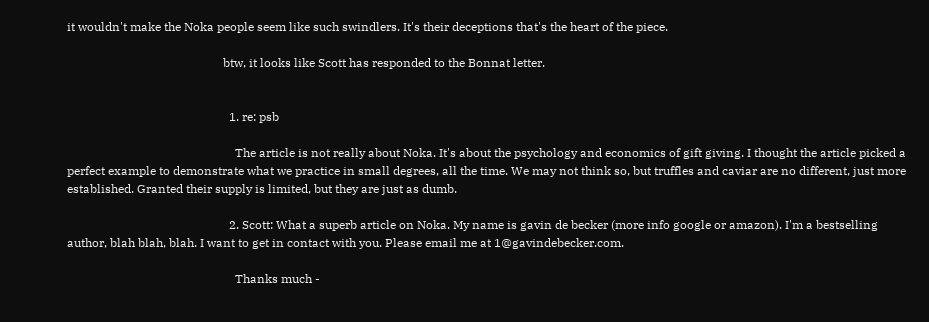it wouldn't make the Noka people seem like such swindlers. It's their deceptions that's the heart of the piece.

                                                    btw, it looks like Scott has responded to the Bonnat letter.


                                                      1. re: psb

                                                        The article is not really about Noka. It's about the psychology and economics of gift giving. I thought the article picked a perfect example to demonstrate what we practice in small degrees, all the time. We may not think so, but truffles and caviar are no different, just more established. Granted their supply is limited, but they are just as dumb.

                                                      2. Scott: What a superb article on Noka. My name is gavin de becker (more info google or amazon). I'm a bestselling author, blah blah, blah. I want to get in contact with you. Please email me at 1@gavindebecker.com.

                                                        Thanks much -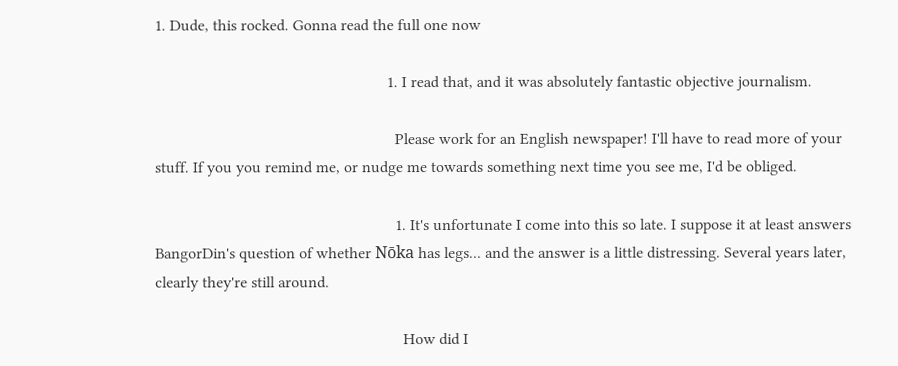1. Dude, this rocked. Gonna read the full one now

                                                          1. I read that, and it was absolutely fantastic objective journalism.

                                                            Please work for an English newspaper! I'll have to read more of your stuff. If you you remind me, or nudge me towards something next time you see me, I'd be obliged.

                                                            1. It's unfortunate I come into this so late. I suppose it at least answers BangorDin's question of whether Nōka has legs... and the answer is a little distressing. Several years later, clearly they're still around.

                                                              How did I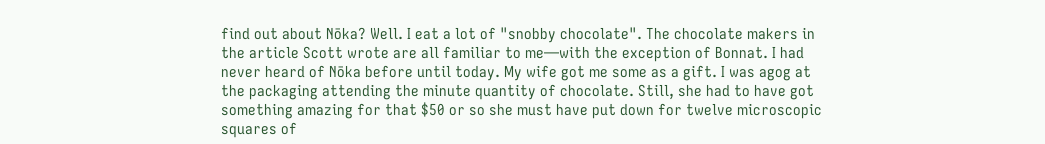find out about Nōka? Well. I eat a lot of "snobby chocolate". The chocolate makers in the article Scott wrote are all familiar to me—with the exception of Bonnat. I had never heard of Nōka before until today. My wife got me some as a gift. I was agog at the packaging attending the minute quantity of chocolate. Still, she had to have got something amazing for that $50 or so she must have put down for twelve microscopic squares of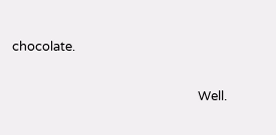chocolate.

                                                              Well.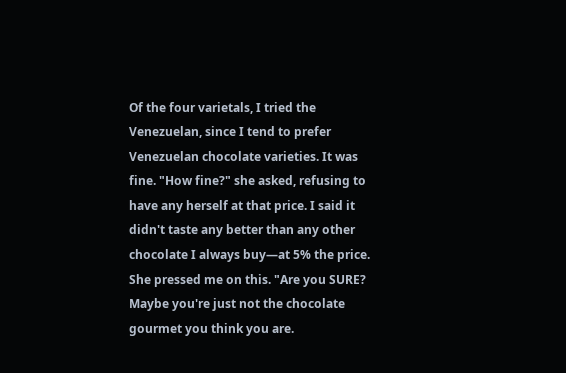Of the four varietals, I tried the Venezuelan, since I tend to prefer Venezuelan chocolate varieties. It was fine. "How fine?" she asked, refusing to have any herself at that price. I said it didn't taste any better than any other chocolate I always buy—at 5% the price. She pressed me on this. "Are you SURE? Maybe you're just not the chocolate gourmet you think you are.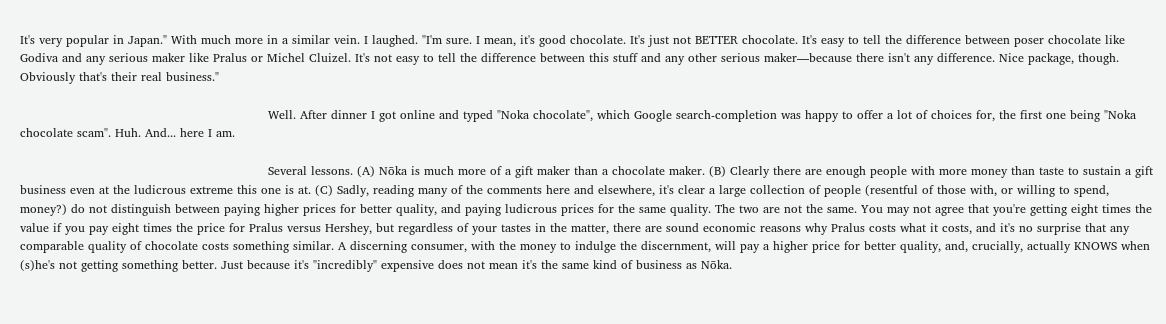It's very popular in Japan." With much more in a similar vein. I laughed. "I'm sure. I mean, it's good chocolate. It's just not BETTER chocolate. It's easy to tell the difference between poser chocolate like Godiva and any serious maker like Pralus or Michel Cluizel. It's not easy to tell the difference between this stuff and any other serious maker—because there isn't any difference. Nice package, though. Obviously that's their real business."

                                                              Well. After dinner I got online and typed "Noka chocolate", which Google search-completion was happy to offer a lot of choices for, the first one being "Noka chocolate scam". Huh. And... here I am.

                                                              Several lessons. (A) Nōka is much more of a gift maker than a chocolate maker. (B) Clearly there are enough people with more money than taste to sustain a gift business even at the ludicrous extreme this one is at. (C) Sadly, reading many of the comments here and elsewhere, it's clear a large collection of people (resentful of those with, or willing to spend, money?) do not distinguish between paying higher prices for better quality, and paying ludicrous prices for the same quality. The two are not the same. You may not agree that you're getting eight times the value if you pay eight times the price for Pralus versus Hershey, but regardless of your tastes in the matter, there are sound economic reasons why Pralus costs what it costs, and it's no surprise that any comparable quality of chocolate costs something similar. A discerning consumer, with the money to indulge the discernment, will pay a higher price for better quality, and, crucially, actually KNOWS when (s)he's not getting something better. Just because it's "incredibly" expensive does not mean it's the same kind of business as Nōka.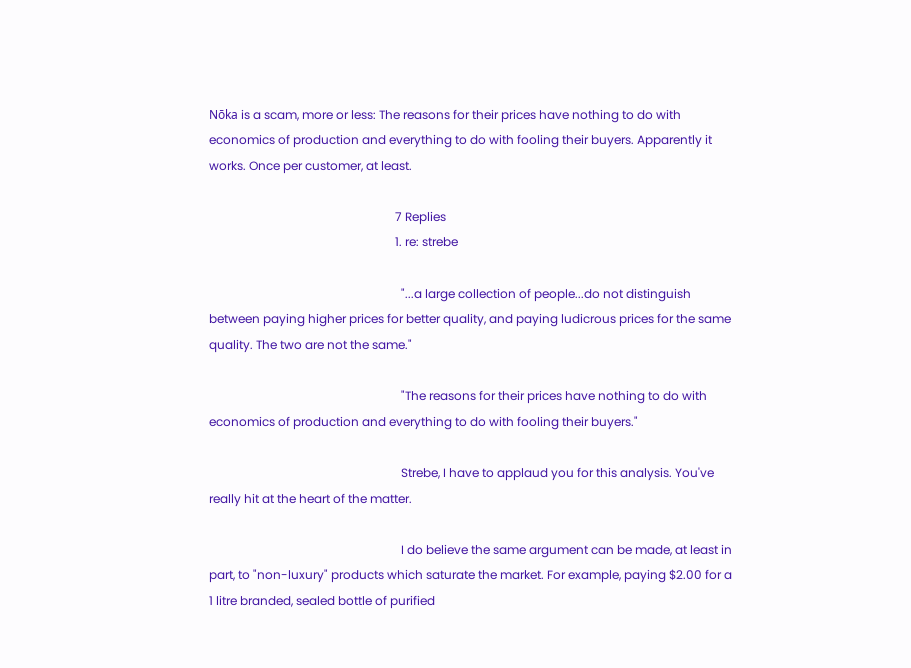Nōka is a scam, more or less: The reasons for their prices have nothing to do with economics of production and everything to do with fooling their buyers. Apparently it works. Once per customer, at least.

                                                              7 Replies
                                                              1. re: strebe

                                                                "...a large collection of people...do not distinguish between paying higher prices for better quality, and paying ludicrous prices for the same quality. The two are not the same."

                                                                "The reasons for their prices have nothing to do with economics of production and everything to do with fooling their buyers."

                                                                Strebe, I have to applaud you for this analysis. You've really hit at the heart of the matter.

                                                                I do believe the same argument can be made, at least in part, to "non-luxury" products which saturate the market. For example, paying $2.00 for a 1 litre branded, sealed bottle of purified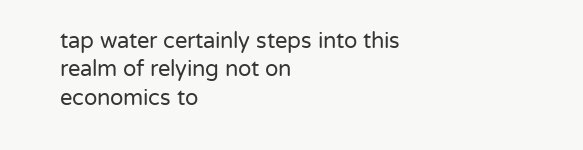tap water certainly steps into this realm of relying not on economics to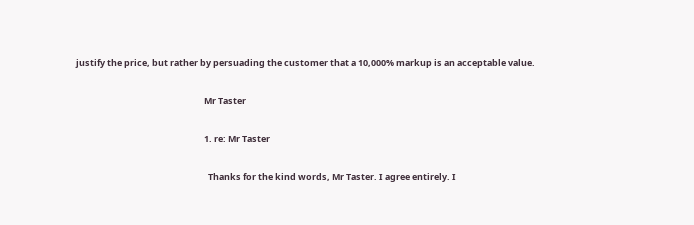justify the price, but rather by persuading the customer that a 10,000% markup is an acceptable value.

                                                                Mr Taster

                                                                1. re: Mr Taster

                                                                  Thanks for the kind words, Mr Taster. I agree entirely. I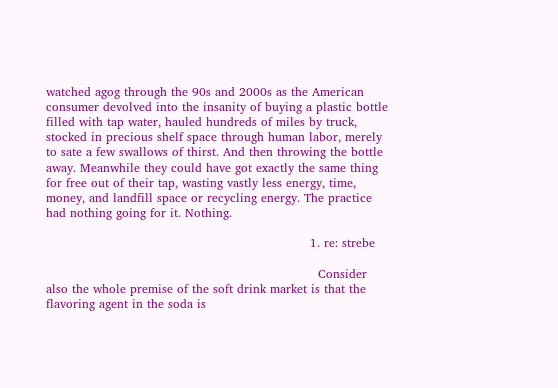watched agog through the 90s and 2000s as the American consumer devolved into the insanity of buying a plastic bottle filled with tap water, hauled hundreds of miles by truck, stocked in precious shelf space through human labor, merely to sate a few swallows of thirst. And then throwing the bottle away. Meanwhile they could have got exactly the same thing for free out of their tap, wasting vastly less energy, time, money, and landfill space or recycling energy. The practice had nothing going for it. Nothing.

                                                                  1. re: strebe

                                                                    Consider also the whole premise of the soft drink market is that the flavoring agent in the soda is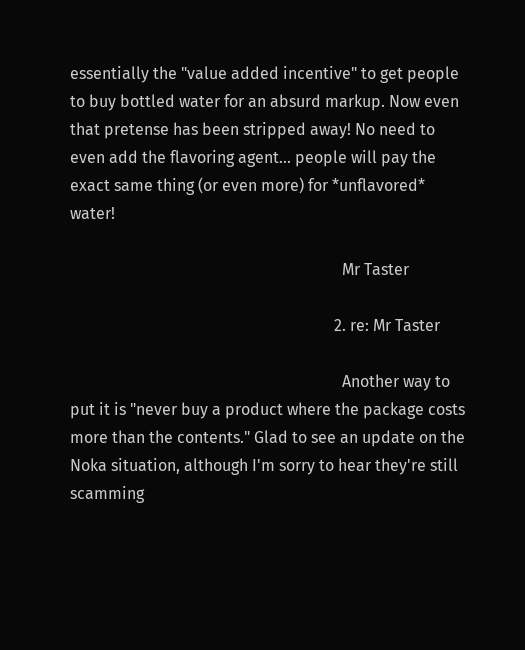essentially the "value added incentive" to get people to buy bottled water for an absurd markup. Now even that pretense has been stripped away! No need to even add the flavoring agent... people will pay the exact same thing (or even more) for *unflavored* water!

                                                                    Mr Taster

                                                                  2. re: Mr Taster

                                                                    Another way to put it is "never buy a product where the package costs more than the contents." Glad to see an update on the Noka situation, although I'm sorry to hear they're still scamming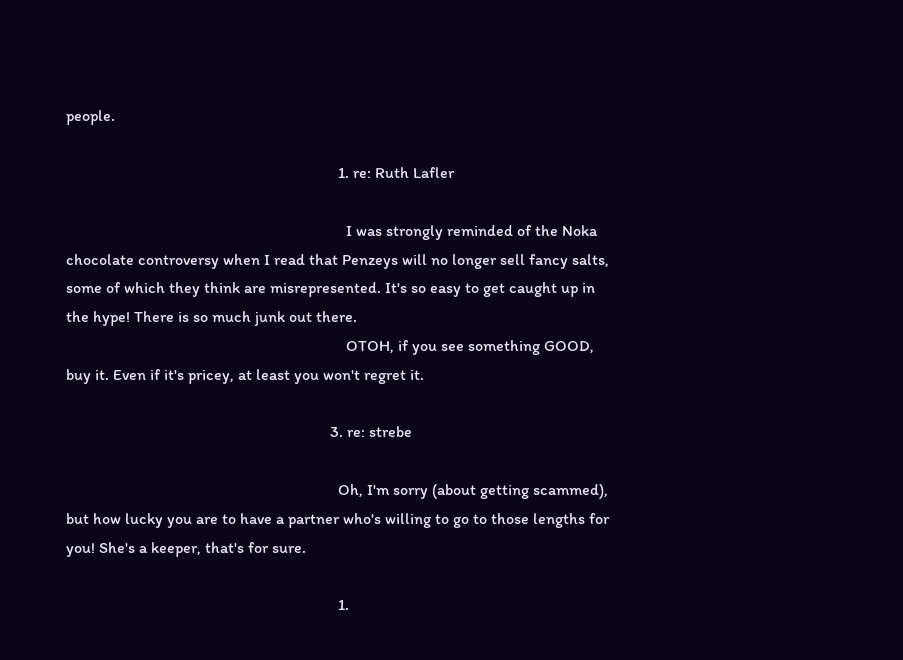people.

                                                                    1. re: Ruth Lafler

                                                                      I was strongly reminded of the Noka chocolate controversy when I read that Penzeys will no longer sell fancy salts, some of which they think are misrepresented. It's so easy to get caught up in the hype! There is so much junk out there.
                                                                      OTOH, if you see something GOOD, buy it. Even if it's pricey, at least you won't regret it.

                                                                  3. re: strebe

                                                                    Oh, I'm sorry (about getting scammed), but how lucky you are to have a partner who's willing to go to those lengths for you! She's a keeper, that's for sure.

                                                                    1.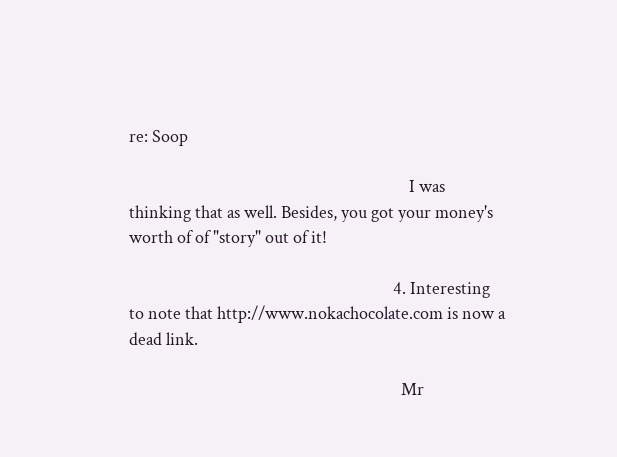re: Soop

                                                                      I was thinking that as well. Besides, you got your money's worth of of "story" out of it!

                                                                  4. Interesting to note that http://www.nokachocolate.com is now a dead link.

                                                                    Mr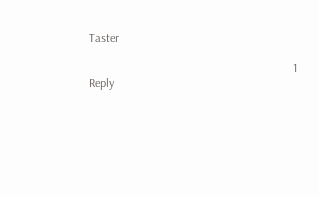Taster

                                                                    1 Reply